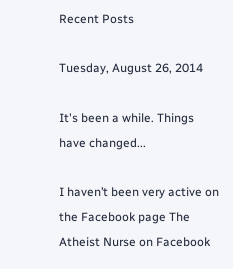Recent Posts

Tuesday, August 26, 2014

It's been a while. Things have changed...

I haven’t been very active on the Facebook page The Atheist Nurse on Facebook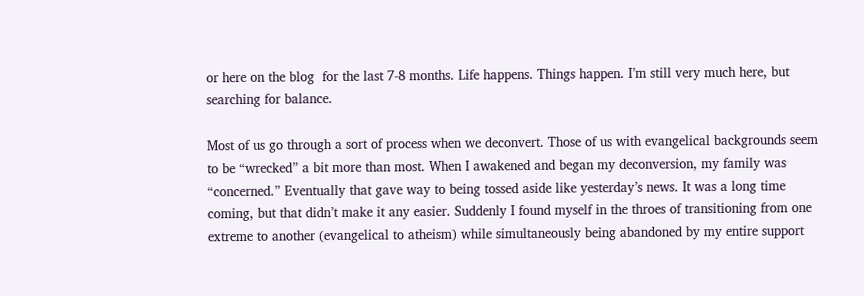or here on the blog  for the last 7-8 months. Life happens. Things happen. I’m still very much here, but searching for balance.

Most of us go through a sort of process when we deconvert. Those of us with evangelical backgrounds seem to be “wrecked” a bit more than most. When I awakened and began my deconversion, my family was “concerned.” Eventually that gave way to being tossed aside like yesterday’s news. It was a long time coming, but that didn’t make it any easier. Suddenly I found myself in the throes of transitioning from one extreme to another (evangelical to atheism) while simultaneously being abandoned by my entire support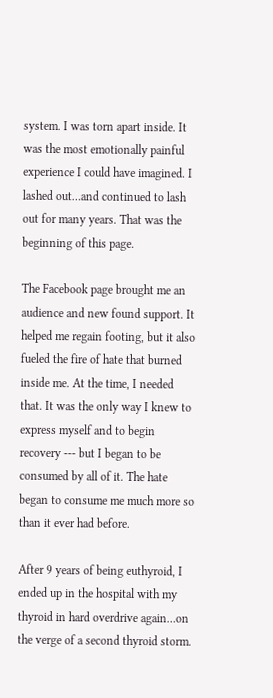system. I was torn apart inside. It was the most emotionally painful experience I could have imagined. I lashed out…and continued to lash out for many years. That was the beginning of this page.

The Facebook page brought me an audience and new found support. It helped me regain footing, but it also fueled the fire of hate that burned inside me. At the time, I needed that. It was the only way I knew to express myself and to begin recovery --- but I began to be consumed by all of it. The hate began to consume me much more so than it ever had before.

After 9 years of being euthyroid, I ended up in the hospital with my thyroid in hard overdrive again…on the verge of a second thyroid storm.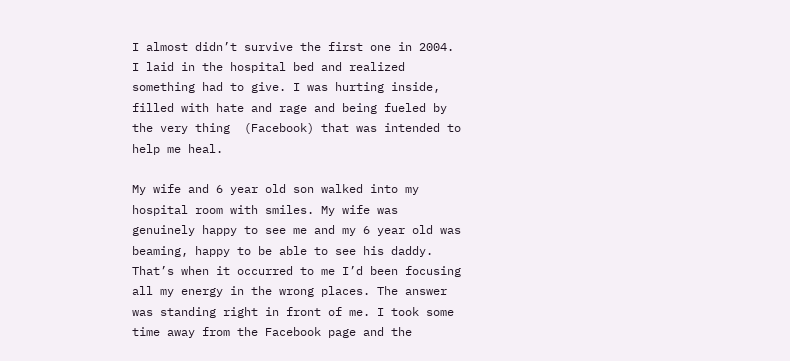I almost didn’t survive the first one in 2004. I laid in the hospital bed and realized something had to give. I was hurting inside, filled with hate and rage and being fueled by the very thing  (Facebook) that was intended to help me heal.

My wife and 6 year old son walked into my hospital room with smiles. My wife was genuinely happy to see me and my 6 year old was beaming, happy to be able to see his daddy. That’s when it occurred to me I’d been focusing all my energy in the wrong places. The answer was standing right in front of me. I took some time away from the Facebook page and the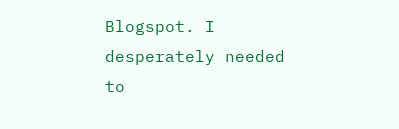Blogspot. I desperately needed to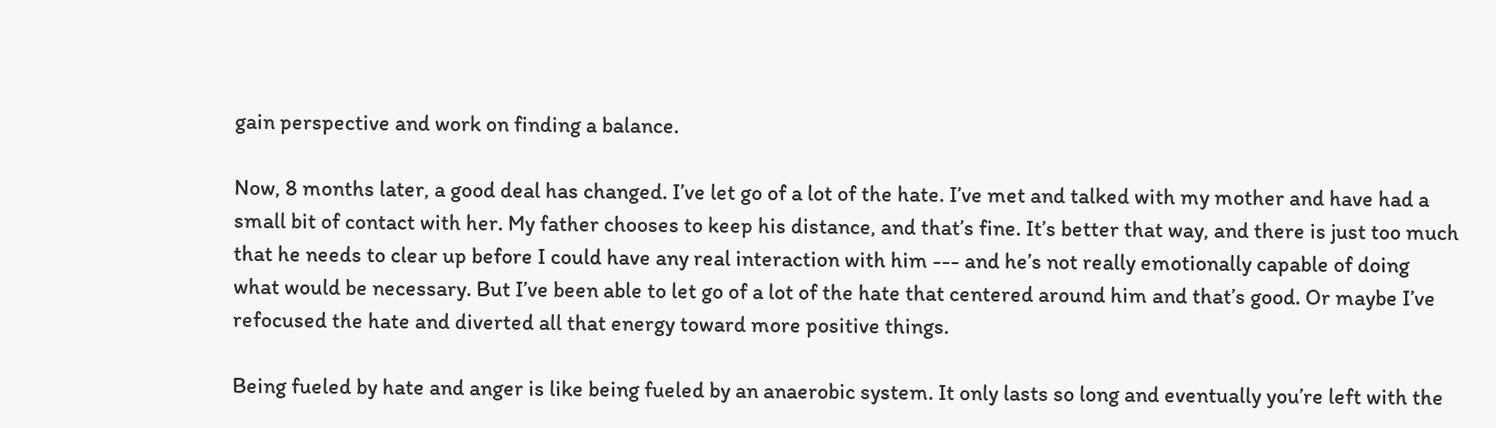gain perspective and work on finding a balance.

Now, 8 months later, a good deal has changed. I’ve let go of a lot of the hate. I’ve met and talked with my mother and have had a small bit of contact with her. My father chooses to keep his distance, and that’s fine. It’s better that way, and there is just too much that he needs to clear up before I could have any real interaction with him --- and he’s not really emotionally capable of doing what would be necessary. But I’ve been able to let go of a lot of the hate that centered around him and that’s good. Or maybe I’ve refocused the hate and diverted all that energy toward more positive things.

Being fueled by hate and anger is like being fueled by an anaerobic system. It only lasts so long and eventually you’re left with the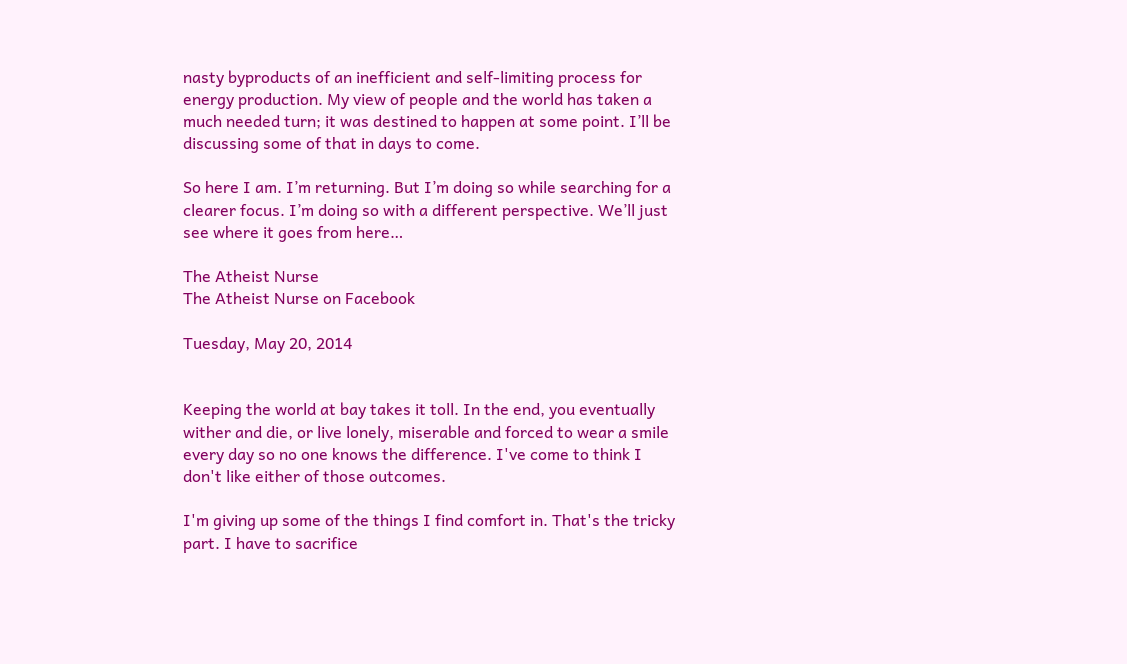nasty byproducts of an inefficient and self-limiting process for energy production. My view of people and the world has taken a much needed turn; it was destined to happen at some point. I’ll be discussing some of that in days to come.

So here I am. I’m returning. But I’m doing so while searching for a clearer focus. I’m doing so with a different perspective. We’ll just see where it goes from here…

The Atheist Nurse
The Atheist Nurse on Facebook

Tuesday, May 20, 2014


Keeping the world at bay takes it toll. In the end, you eventually wither and die, or live lonely, miserable and forced to wear a smile every day so no one knows the difference. I've come to think I don't like either of those outcomes.

I'm giving up some of the things I find comfort in. That's the tricky part. I have to sacrifice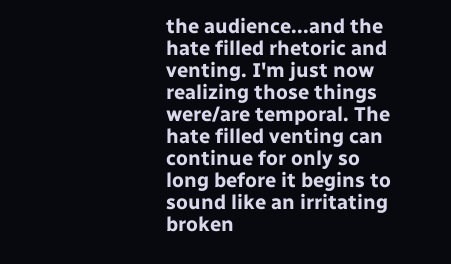the audience...and the hate filled rhetoric and venting. I'm just now realizing those things were/are temporal. The hate filled venting can continue for only so long before it begins to sound like an irritating broken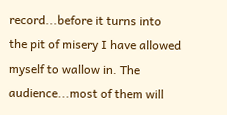record...before it turns into the pit of misery I have allowed myself to wallow in. The audience...most of them will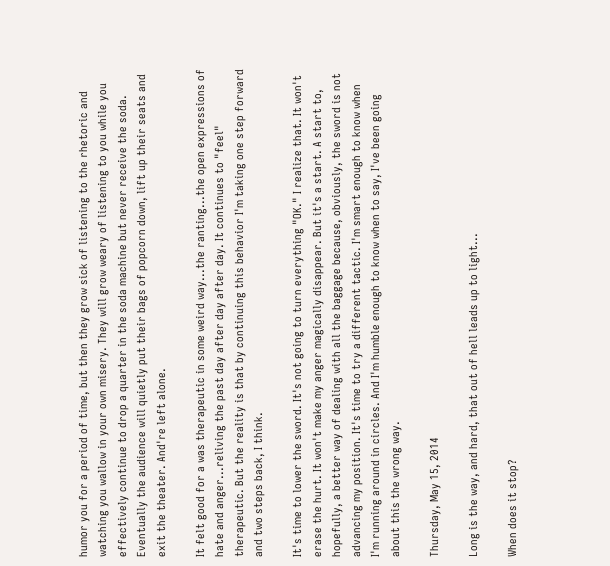humor you for a period of time, but then they grow sick of listening to the rhetoric and watching you wallow in your own misery. They will grow weary of listening to you while you effectively continue to drop a quarter in the soda machine but never receive the soda. Eventually the audience will quietly put their bags of popcorn down, lift up their seats and exit the theater. And're left alone.

It felt good for a was therapeutic in some weird way...the ranting...the open expressions of hate and anger...reliving the past day after day after day. It continues to "feel" therapeutic. But the reality is that by continuing this behavior I'm taking one step forward and two steps back, I think.

It's time to lower the sword. It's not going to turn everything "OK." I realize that. It won't erase the hurt. It won't make my anger magically disappear. But it's a start. A start to, hopefully, a better way of dealing with all the baggage because, obviously, the sword is not advancing my position. It's time to try a different tactic. I'm smart enough to know when I'm running around in circles. And I'm humble enough to know when to say, I've been going about this the wrong way.

Thursday, May 15, 2014

Long is the way, and hard, that out of hell leads up to light...

When does it stop?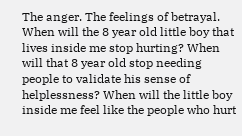The anger. The feelings of betrayal. When will the 8 year old little boy that lives inside me stop hurting? When will that 8 year old stop needing people to validate his sense of helplessness? When will the little boy inside me feel like the people who hurt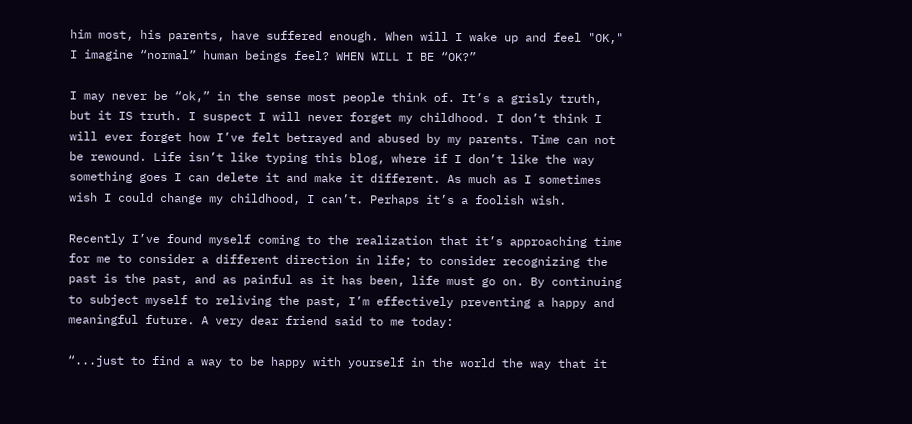him most, his parents, have suffered enough. When will I wake up and feel "OK," I imagine “normal” human beings feel? WHEN WILL I BE “OK?”

I may never be “ok,” in the sense most people think of. It’s a grisly truth, but it IS truth. I suspect I will never forget my childhood. I don’t think I will ever forget how I’ve felt betrayed and abused by my parents. Time can not be rewound. Life isn’t like typing this blog, where if I don’t like the way something goes I can delete it and make it different. As much as I sometimes wish I could change my childhood, I can’t. Perhaps it’s a foolish wish.

Recently I’ve found myself coming to the realization that it’s approaching time for me to consider a different direction in life; to consider recognizing the past is the past, and as painful as it has been, life must go on. By continuing to subject myself to reliving the past, I’m effectively preventing a happy and meaningful future. A very dear friend said to me today:

“...just to find a way to be happy with yourself in the world the way that it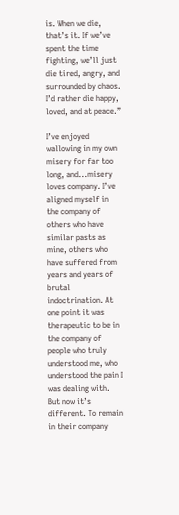is. When we die, that’s it. If we’ve spent the time fighting, we’ll just die tired, angry, and surrounded by chaos. I’d rather die happy, loved, and at peace.”

I’ve enjoyed wallowing in my own misery for far too long, and...misery loves company. I’ve aligned myself in the company of others who have similar pasts as mine, others who have suffered from years and years of brutal indoctrination. At one point it was therapeutic to be in the company of people who truly understood me, who understood the pain I was dealing with. But now it’s different. To remain in their company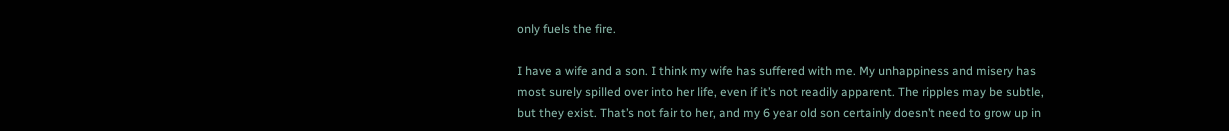only fuels the fire.

I have a wife and a son. I think my wife has suffered with me. My unhappiness and misery has most surely spilled over into her life, even if it’s not readily apparent. The ripples may be subtle, but they exist. That’s not fair to her, and my 6 year old son certainly doesn’t need to grow up in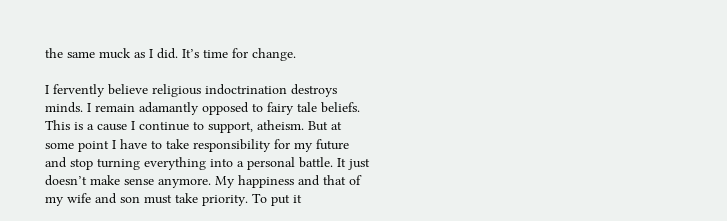the same muck as I did. It’s time for change.

I fervently believe religious indoctrination destroys minds. I remain adamantly opposed to fairy tale beliefs. This is a cause I continue to support, atheism. But at some point I have to take responsibility for my future and stop turning everything into a personal battle. It just doesn’t make sense anymore. My happiness and that of my wife and son must take priority. To put it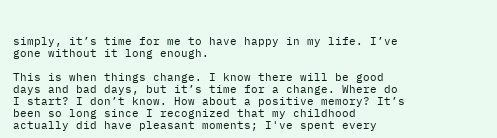simply, it’s time for me to have happy in my life. I’ve gone without it long enough.

This is when things change. I know there will be good days and bad days, but it’s time for a change. Where do I start? I don’t know. How about a positive memory? It’s been so long since I recognized that my childhood actually did have pleasant moments; I've spent every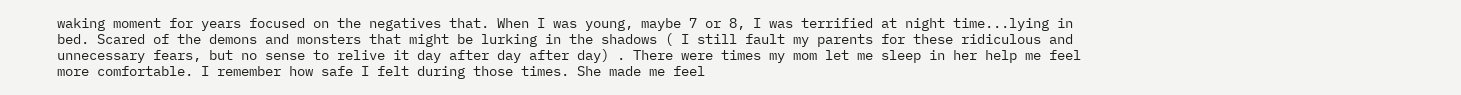waking moment for years focused on the negatives that. When I was young, maybe 7 or 8, I was terrified at night time...lying in bed. Scared of the demons and monsters that might be lurking in the shadows ( I still fault my parents for these ridiculous and unnecessary fears, but no sense to relive it day after day after day) . There were times my mom let me sleep in her help me feel more comfortable. I remember how safe I felt during those times. She made me feel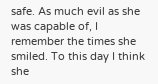safe. As much evil as she was capable of, I remember the times she smiled. To this day I think she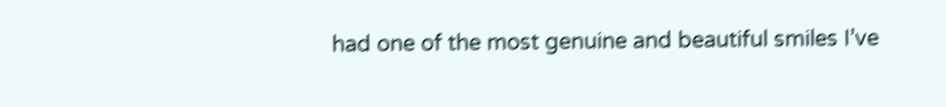had one of the most genuine and beautiful smiles I’ve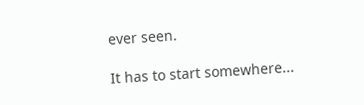ever seen.

It has to start somewhere...